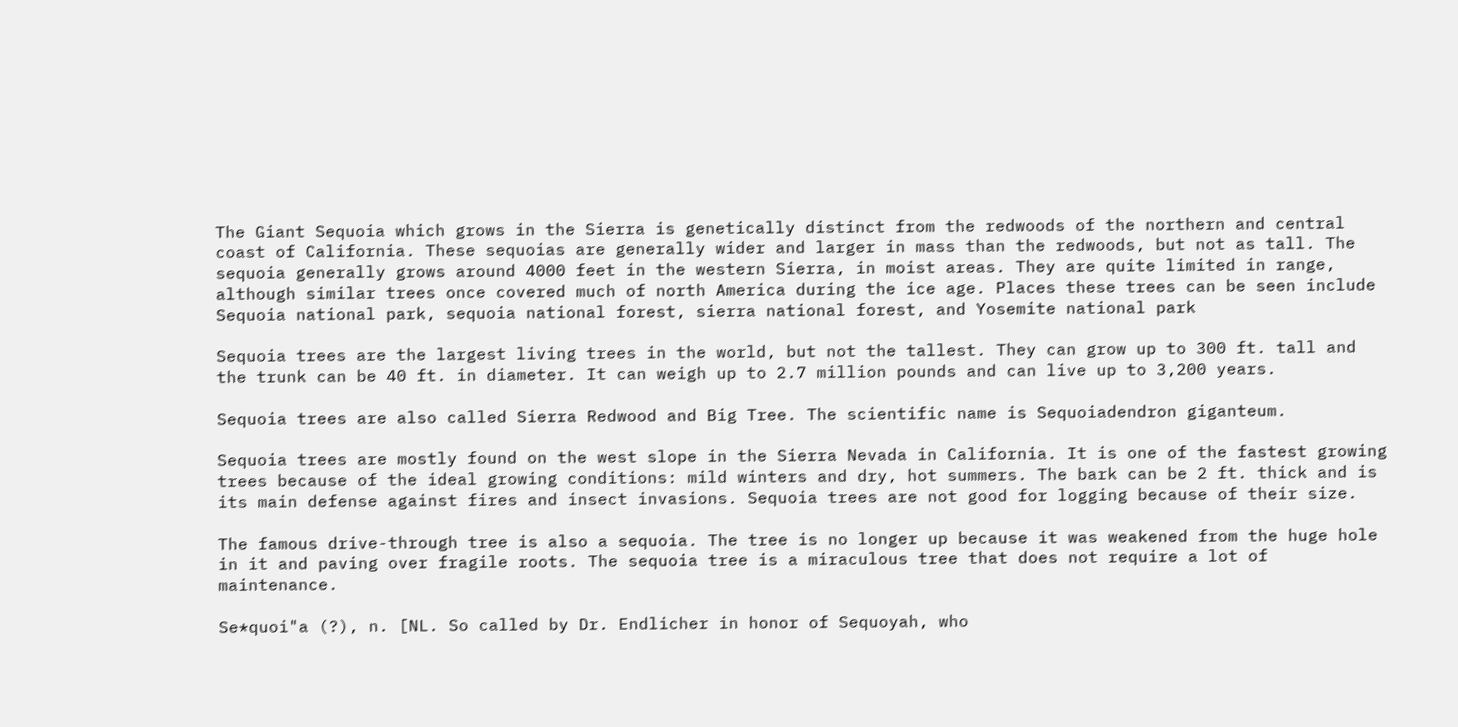The Giant Sequoia which grows in the Sierra is genetically distinct from the redwoods of the northern and central coast of California. These sequoias are generally wider and larger in mass than the redwoods, but not as tall. The sequoia generally grows around 4000 feet in the western Sierra, in moist areas. They are quite limited in range, although similar trees once covered much of north America during the ice age. Places these trees can be seen include Sequoia national park, sequoia national forest, sierra national forest, and Yosemite national park

Sequoia trees are the largest living trees in the world, but not the tallest. They can grow up to 300 ft. tall and the trunk can be 40 ft. in diameter. It can weigh up to 2.7 million pounds and can live up to 3,200 years.

Sequoia trees are also called Sierra Redwood and Big Tree. The scientific name is Sequoiadendron giganteum.

Sequoia trees are mostly found on the west slope in the Sierra Nevada in California. It is one of the fastest growing trees because of the ideal growing conditions: mild winters and dry, hot summers. The bark can be 2 ft. thick and is its main defense against fires and insect invasions. Sequoia trees are not good for logging because of their size.

The famous drive-through tree is also a sequoia. The tree is no longer up because it was weakened from the huge hole in it and paving over fragile roots. The sequoia tree is a miraculous tree that does not require a lot of maintenance.

Se*quoi"a (?), n. [NL. So called by Dr. Endlicher in honor of Sequoyah, who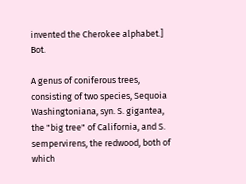invented the Cherokee alphabet.] Bot.

A genus of coniferous trees, consisting of two species, Sequoia Washingtoniana, syn. S. gigantea, the "big tree" of California, and S. sempervirens, the redwood, both of which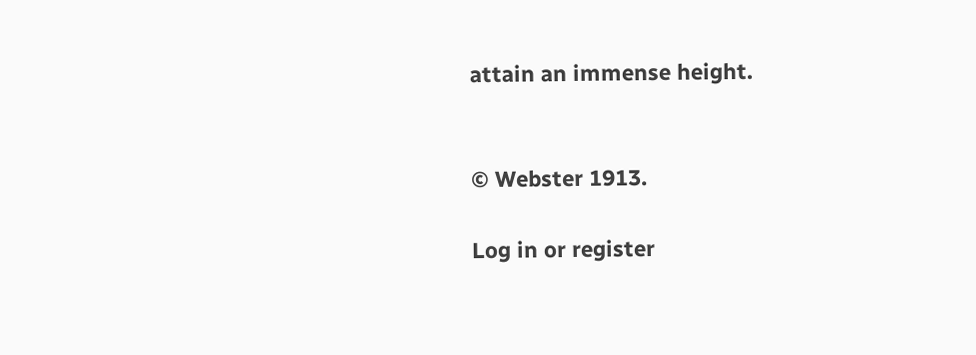attain an immense height.


© Webster 1913.

Log in or register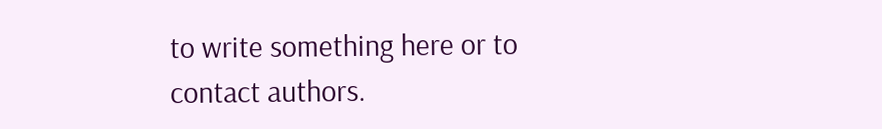to write something here or to contact authors.